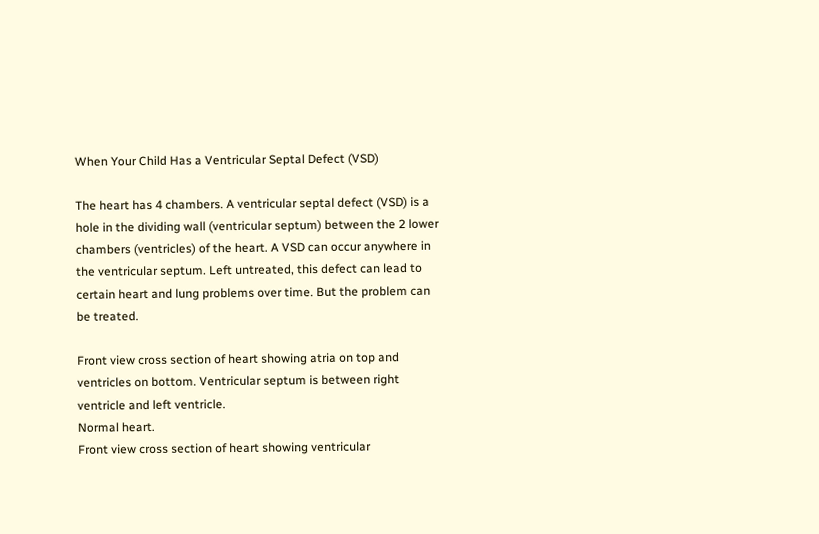When Your Child Has a Ventricular Septal Defect (VSD)

The heart has 4 chambers. A ventricular septal defect (VSD) is a hole in the dividing wall (ventricular septum) between the 2 lower chambers (ventricles) of the heart. A VSD can occur anywhere in the ventricular septum. Left untreated, this defect can lead to certain heart and lung problems over time. But the problem can be treated.

Front view cross section of heart showing atria on top and ventricles on bottom. Ventricular septum is between right ventricle and left ventricle.
Normal heart.
Front view cross section of heart showing ventricular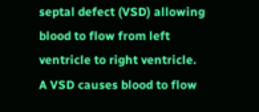septal defect (VSD) allowing blood to flow from left ventricle to right ventricle.
A VSD causes blood to flow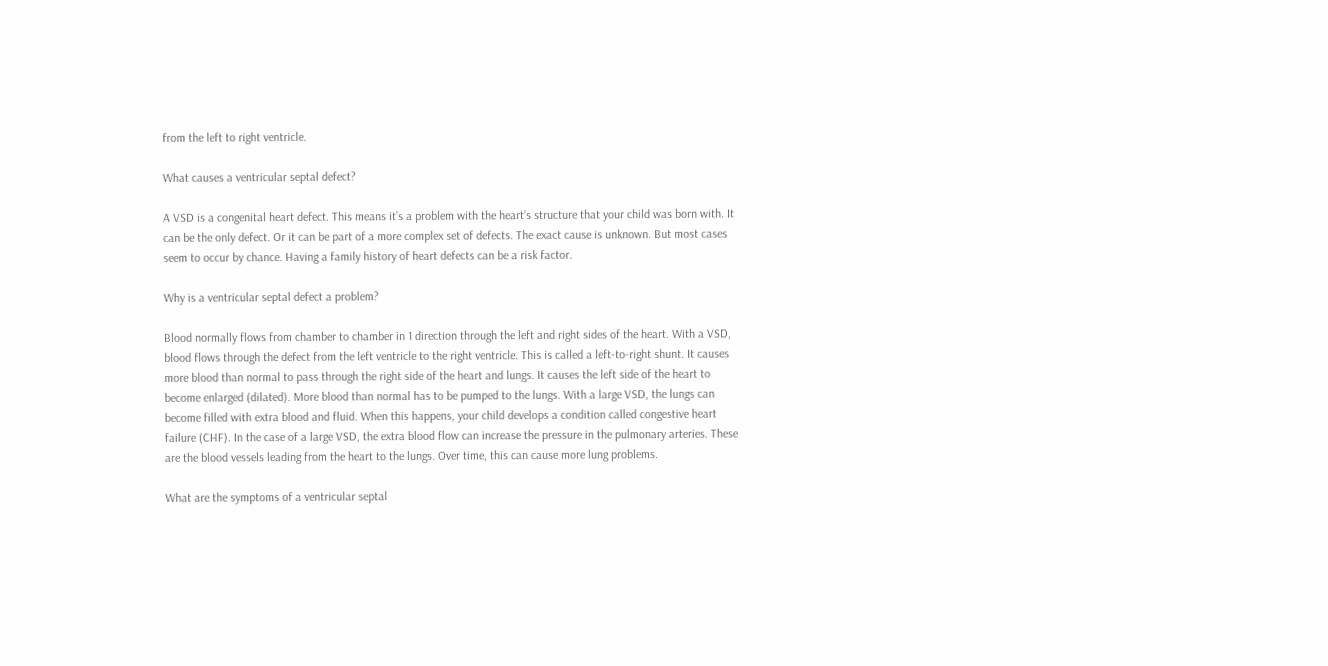from the left to right ventricle.

What causes a ventricular septal defect?

A VSD is a congenital heart defect. This means it’s a problem with the heart’s structure that your child was born with. It can be the only defect. Or it can be part of a more complex set of defects. The exact cause is unknown. But most cases seem to occur by chance. Having a family history of heart defects can be a risk factor.

Why is a ventricular septal defect a problem?

Blood normally flows from chamber to chamber in 1 direction through the left and right sides of the heart. With a VSD, blood flows through the defect from the left ventricle to the right ventricle. This is called a left-to-right shunt. It causes more blood than normal to pass through the right side of the heart and lungs. It causes the left side of the heart to become enlarged (dilated). More blood than normal has to be pumped to the lungs. With a large VSD, the lungs can become filled with extra blood and fluid. When this happens, your child develops a condition called congestive heart failure (CHF). In the case of a large VSD, the extra blood flow can increase the pressure in the pulmonary arteries. These are the blood vessels leading from the heart to the lungs. Over time, this can cause more lung problems.

What are the symptoms of a ventricular septal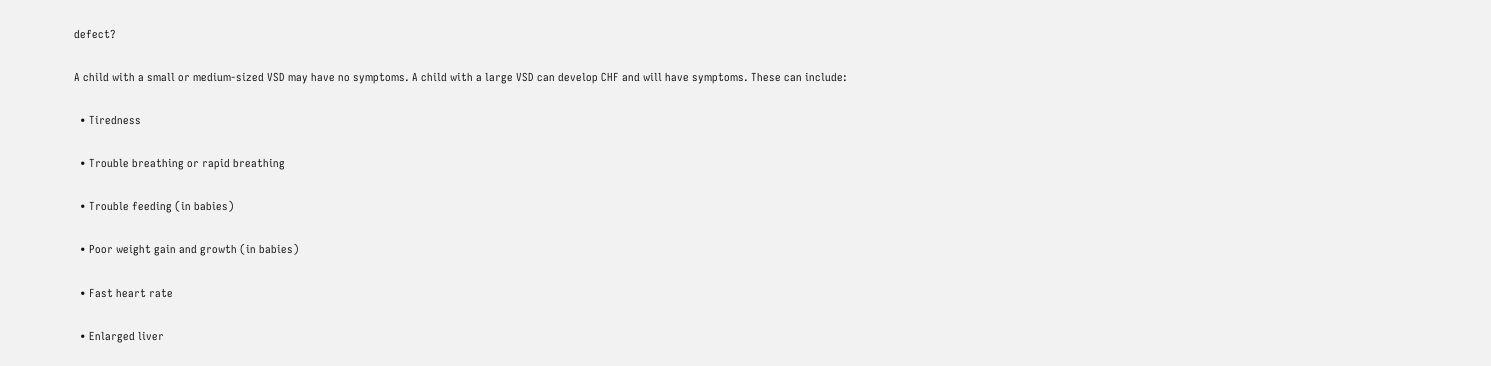defect?

A child with a small or medium-sized VSD may have no symptoms. A child with a large VSD can develop CHF and will have symptoms. These can include:

  • Tiredness

  • Trouble breathing or rapid breathing

  • Trouble feeding (in babies)

  • Poor weight gain and growth (in babies)

  • Fast heart rate

  • Enlarged liver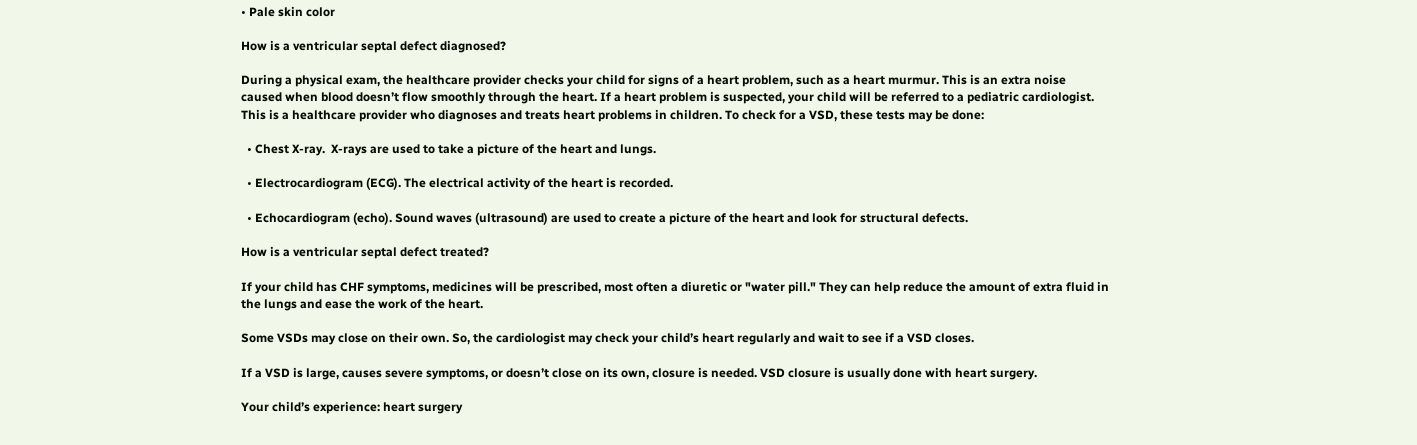• Pale skin color

How is a ventricular septal defect diagnosed?

During a physical exam, the healthcare provider checks your child for signs of a heart problem, such as a heart murmur. This is an extra noise caused when blood doesn’t flow smoothly through the heart. If a heart problem is suspected, your child will be referred to a pediatric cardiologist. This is a healthcare provider who diagnoses and treats heart problems in children. To check for a VSD, these tests may be done:

  • Chest X-ray.  X-rays are used to take a picture of the heart and lungs.

  • Electrocardiogram (ECG). The electrical activity of the heart is recorded.

  • Echocardiogram (echo). Sound waves (ultrasound) are used to create a picture of the heart and look for structural defects.

How is a ventricular septal defect treated?

If your child has CHF symptoms, medicines will be prescribed, most often a diuretic or "water pill." They can help reduce the amount of extra fluid in the lungs and ease the work of the heart.

Some VSDs may close on their own. So, the cardiologist may check your child’s heart regularly and wait to see if a VSD closes.

If a VSD is large, causes severe symptoms, or doesn’t close on its own, closure is needed. VSD closure is usually done with heart surgery.

Your child’s experience: heart surgery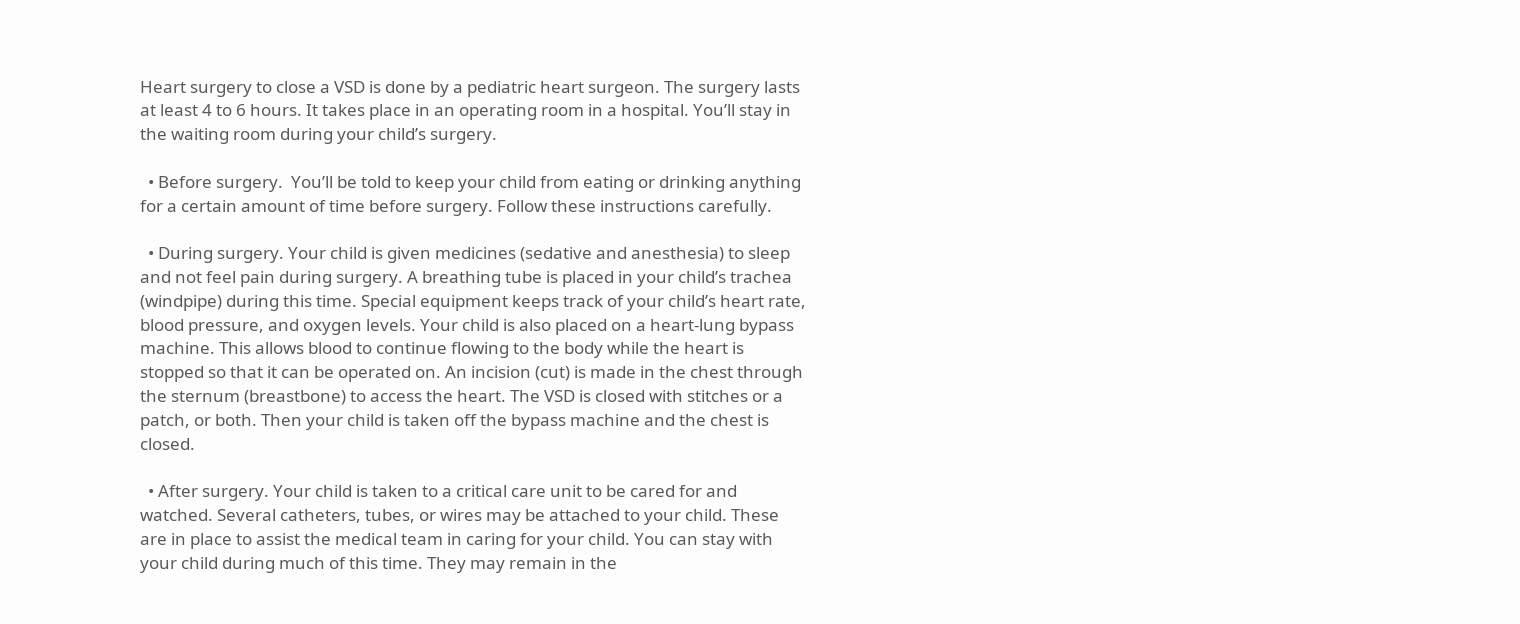Heart surgery to close a VSD is done by a pediatric heart surgeon. The surgery lasts at least 4 to 6 hours. It takes place in an operating room in a hospital. You’ll stay in the waiting room during your child’s surgery.

  • Before surgery.  You’ll be told to keep your child from eating or drinking anything for a certain amount of time before surgery. Follow these instructions carefully.

  • During surgery. Your child is given medicines (sedative and anesthesia) to sleep and not feel pain during surgery. A breathing tube is placed in your child’s trachea (windpipe) during this time. Special equipment keeps track of your child’s heart rate, blood pressure, and oxygen levels. Your child is also placed on a heart-lung bypass machine. This allows blood to continue flowing to the body while the heart is stopped so that it can be operated on. An incision (cut) is made in the chest through the sternum (breastbone) to access the heart. The VSD is closed with stitches or a patch, or both. Then your child is taken off the bypass machine and the chest is closed.

  • After surgery. Your child is taken to a critical care unit to be cared for and watched. Several catheters, tubes, or wires may be attached to your child. These are in place to assist the medical team in caring for your child. You can stay with your child during much of this time. They may remain in the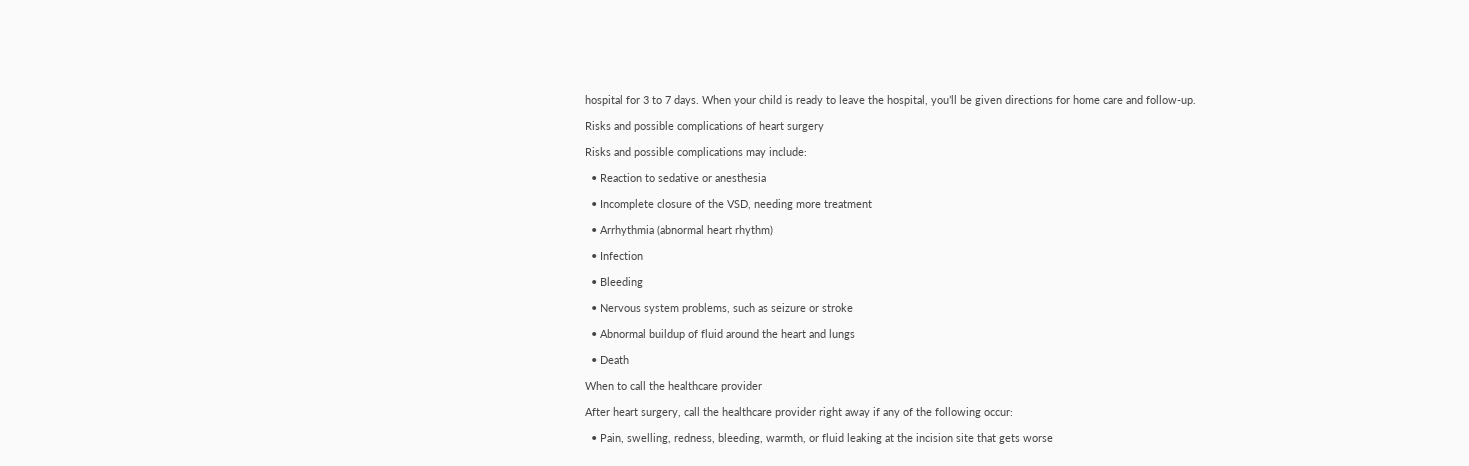hospital for 3 to 7 days. When your child is ready to leave the hospital, you’ll be given directions for home care and follow-up.

Risks and possible complications of heart surgery

Risks and possible complications may include:

  • Reaction to sedative or anesthesia

  • Incomplete closure of the VSD, needing more treatment

  • Arrhythmia (abnormal heart rhythm)

  • Infection

  • Bleeding

  • Nervous system problems, such as seizure or stroke

  • Abnormal buildup of fluid around the heart and lungs

  • Death

When to call the healthcare provider

After heart surgery, call the healthcare provider right away if any of the following occur:

  • Pain, swelling, redness, bleeding, warmth, or fluid leaking at the incision site that gets worse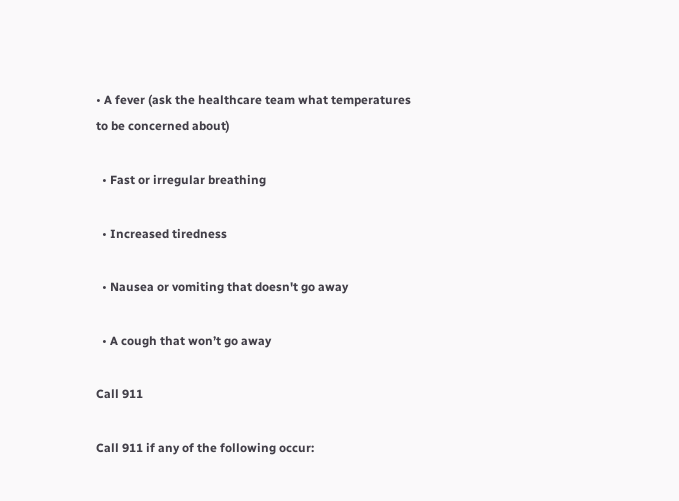• A fever (ask the healthcare team what temperatures to be concerned about)

  • Fast or irregular breathing

  • Increased tiredness

  • Nausea or vomiting that doesn't go away

  • A cough that won’t go away

Call 911

Call 911 if any of the following occur: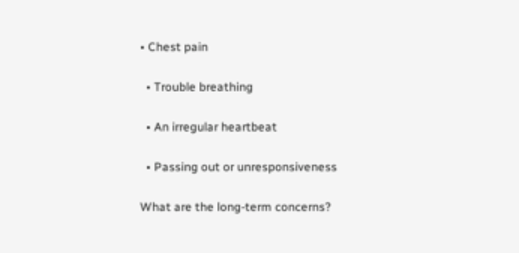• Chest pain

  • Trouble breathing

  • An irregular heartbeat

  • Passing out or unresponsiveness

What are the long-term concerns?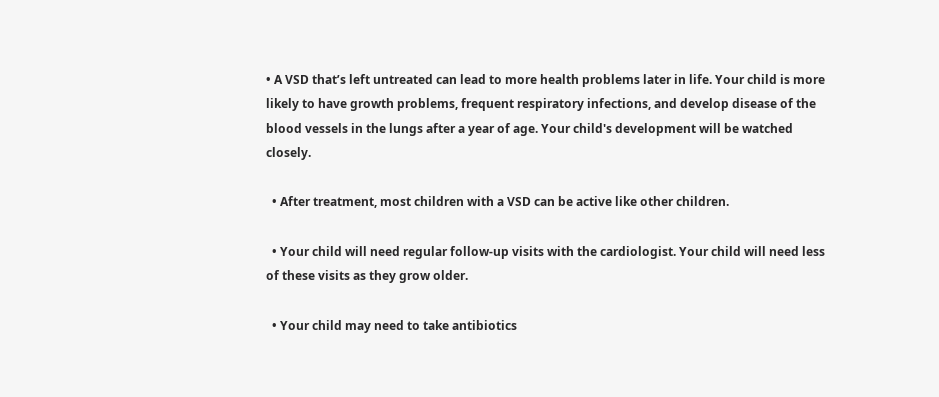• A VSD that’s left untreated can lead to more health problems later in life. Your child is more likely to have growth problems, frequent respiratory infections, and develop disease of the blood vessels in the lungs after a year of age. Your child's development will be watched closely.

  • After treatment, most children with a VSD can be active like other children.

  • Your child will need regular follow-up visits with the cardiologist. Your child will need less of these visits as they grow older.

  • Your child may need to take antibiotics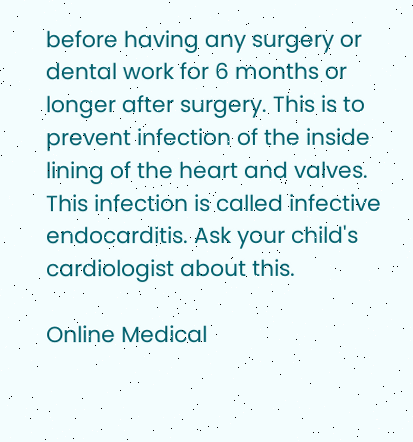before having any surgery or dental work for 6 months or longer after surgery. This is to prevent infection of the inside lining of the heart and valves. This infection is called infective endocarditis. Ask your child's cardiologist about this.

Online Medical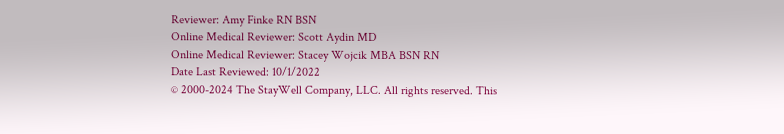Reviewer: Amy Finke RN BSN
Online Medical Reviewer: Scott Aydin MD
Online Medical Reviewer: Stacey Wojcik MBA BSN RN
Date Last Reviewed: 10/1/2022
© 2000-2024 The StayWell Company, LLC. All rights reserved. This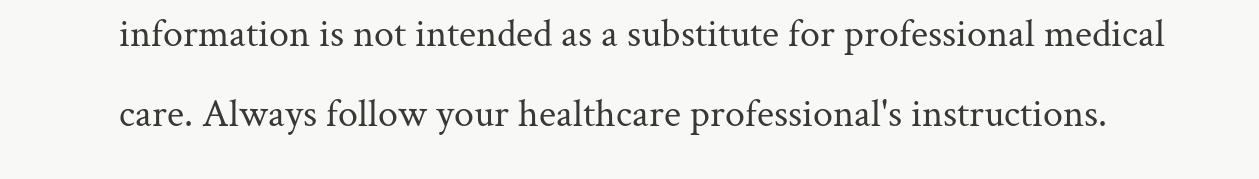information is not intended as a substitute for professional medical care. Always follow your healthcare professional's instructions.